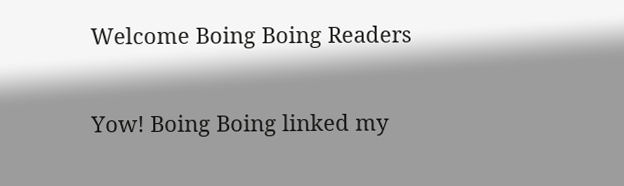Welcome Boing Boing Readers

Yow! Boing Boing linked my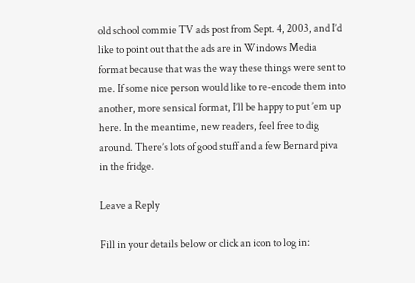old school commie TV ads post from Sept. 4, 2003, and I’d like to point out that the ads are in Windows Media format because that was the way these things were sent to me. If some nice person would like to re-encode them into another, more sensical format, I’ll be happy to put ’em up here. In the meantime, new readers, feel free to dig around. There’s lots of good stuff and a few Bernard piva in the fridge.

Leave a Reply

Fill in your details below or click an icon to log in: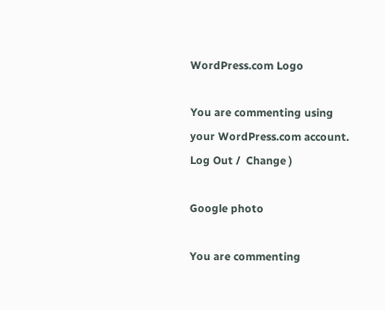WordPress.com Logo

You are commenting using your WordPress.com account. Log Out /  Change )

Google photo

You are commenting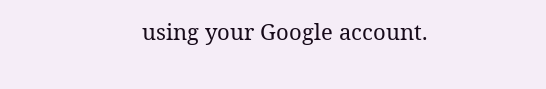using your Google account.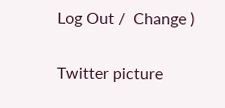Log Out /  Change )

Twitter picture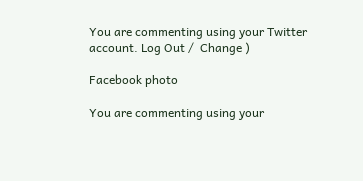You are commenting using your Twitter account. Log Out /  Change )

Facebook photo

You are commenting using your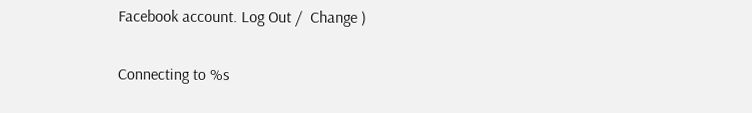Facebook account. Log Out /  Change )

Connecting to %s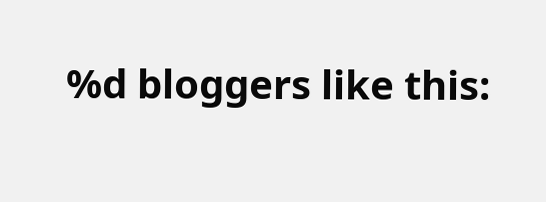%d bloggers like this: